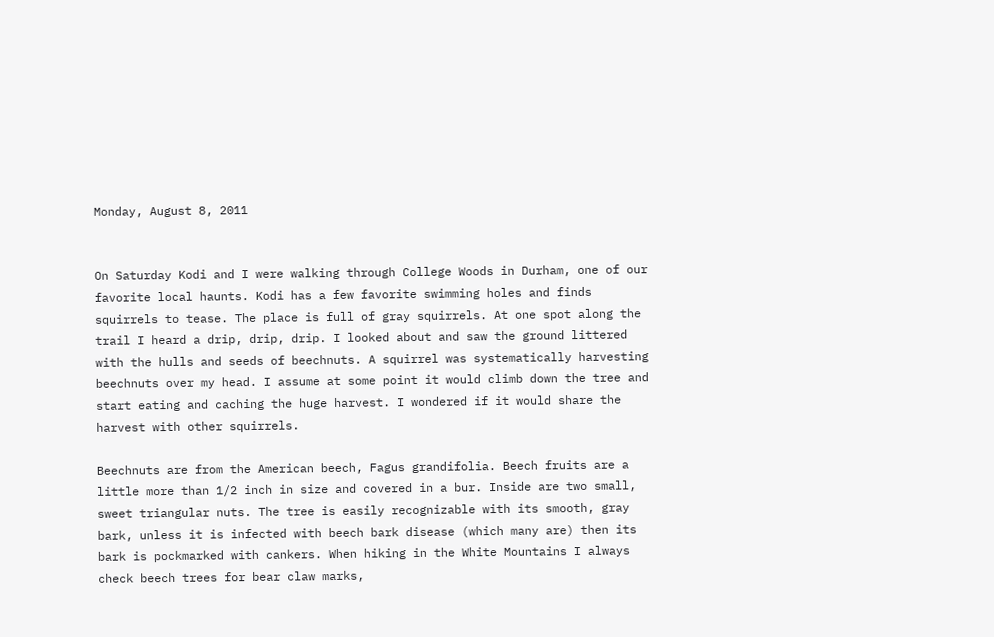Monday, August 8, 2011


On Saturday Kodi and I were walking through College Woods in Durham, one of our favorite local haunts. Kodi has a few favorite swimming holes and finds squirrels to tease. The place is full of gray squirrels. At one spot along the trail I heard a drip, drip, drip. I looked about and saw the ground littered with the hulls and seeds of beechnuts. A squirrel was systematically harvesting beechnuts over my head. I assume at some point it would climb down the tree and start eating and caching the huge harvest. I wondered if it would share the harvest with other squirrels.

Beechnuts are from the American beech, Fagus grandifolia. Beech fruits are a little more than 1/2 inch in size and covered in a bur. Inside are two small, sweet triangular nuts. The tree is easily recognizable with its smooth, gray bark, unless it is infected with beech bark disease (which many are) then its bark is pockmarked with cankers. When hiking in the White Mountains I always check beech trees for bear claw marks,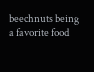beechnuts being a favorite food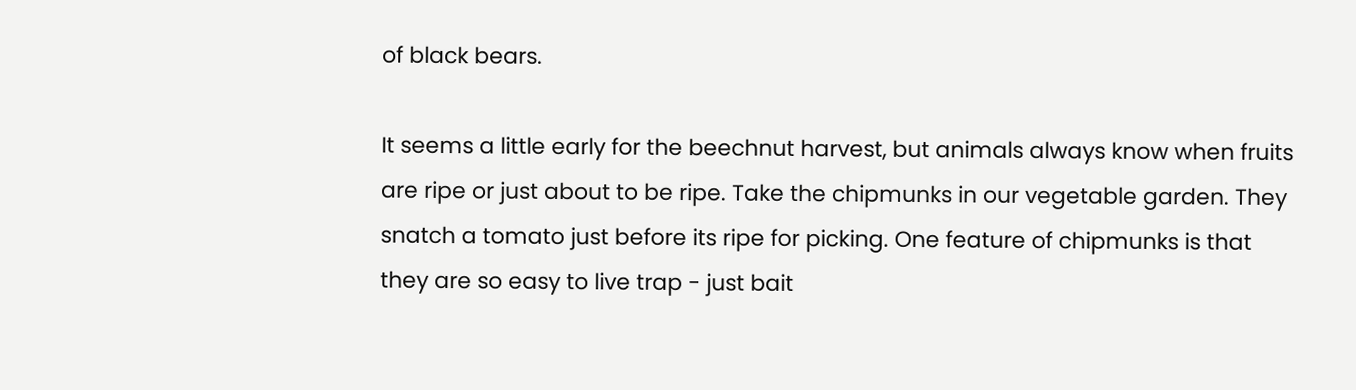of black bears.

It seems a little early for the beechnut harvest, but animals always know when fruits are ripe or just about to be ripe. Take the chipmunks in our vegetable garden. They snatch a tomato just before its ripe for picking. One feature of chipmunks is that they are so easy to live trap - just bait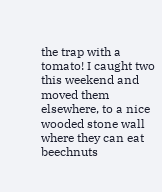the trap with a tomato! I caught two this weekend and moved them elsewhere, to a nice wooded stone wall where they can eat beechnuts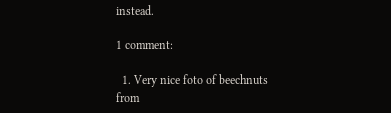instead.

1 comment:

  1. Very nice foto of beechnuts from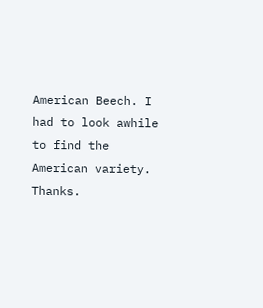American Beech. I had to look awhile to find the American variety. Thanks.